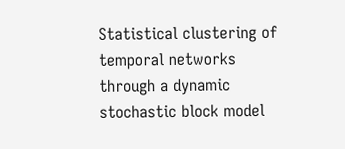Statistical clustering of temporal networks through a dynamic stochastic block model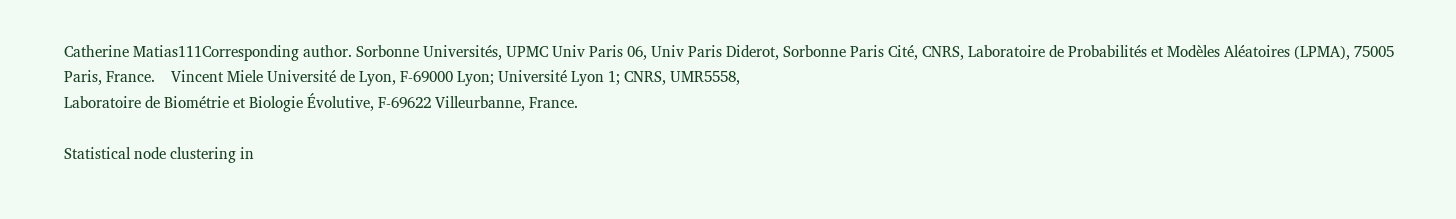Catherine Matias111Corresponding author. Sorbonne Universités, UPMC Univ Paris 06, Univ Paris Diderot, Sorbonne Paris Cité, CNRS, Laboratoire de Probabilités et Modèles Aléatoires (LPMA), 75005 Paris, France.    Vincent Miele Université de Lyon, F-69000 Lyon; Université Lyon 1; CNRS, UMR5558,
Laboratoire de Biométrie et Biologie Évolutive, F-69622 Villeurbanne, France.

Statistical node clustering in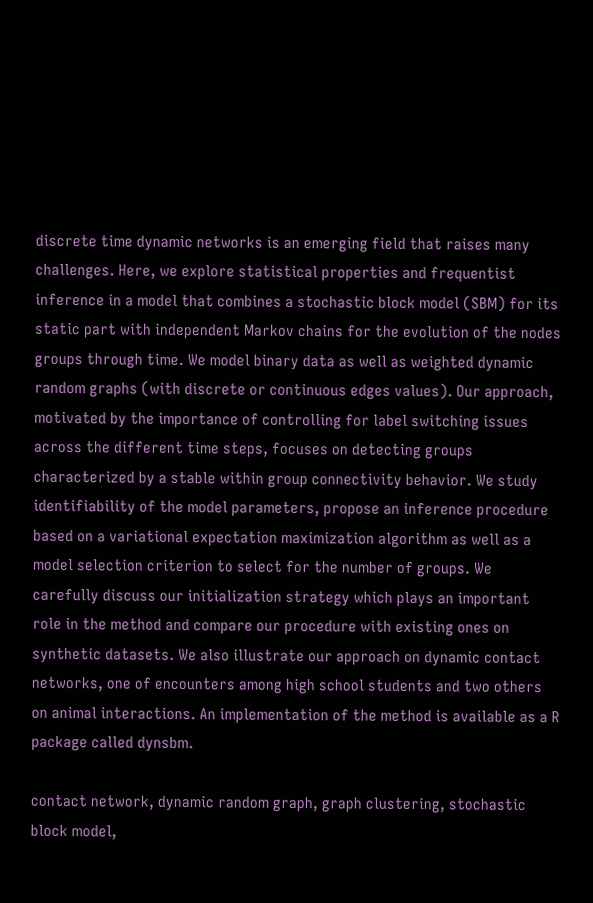discrete time dynamic networks is an emerging field that raises many challenges. Here, we explore statistical properties and frequentist inference in a model that combines a stochastic block model (SBM) for its static part with independent Markov chains for the evolution of the nodes groups through time. We model binary data as well as weighted dynamic random graphs (with discrete or continuous edges values). Our approach, motivated by the importance of controlling for label switching issues across the different time steps, focuses on detecting groups characterized by a stable within group connectivity behavior. We study identifiability of the model parameters, propose an inference procedure based on a variational expectation maximization algorithm as well as a model selection criterion to select for the number of groups. We carefully discuss our initialization strategy which plays an important role in the method and compare our procedure with existing ones on synthetic datasets. We also illustrate our approach on dynamic contact networks, one of encounters among high school students and two others on animal interactions. An implementation of the method is available as a R package called dynsbm.

contact network, dynamic random graph, graph clustering, stochastic block model,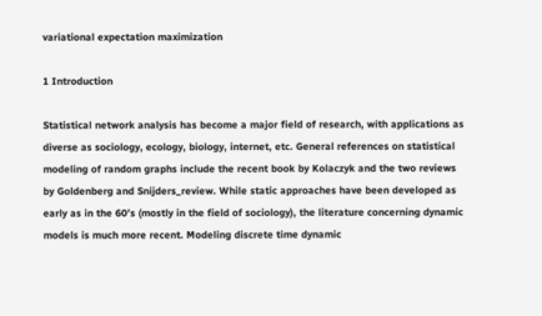variational expectation maximization

1 Introduction

Statistical network analysis has become a major field of research, with applications as diverse as sociology, ecology, biology, internet, etc. General references on statistical modeling of random graphs include the recent book by Kolaczyk and the two reviews by Goldenberg and Snijders_review. While static approaches have been developed as early as in the 60’s (mostly in the field of sociology), the literature concerning dynamic models is much more recent. Modeling discrete time dynamic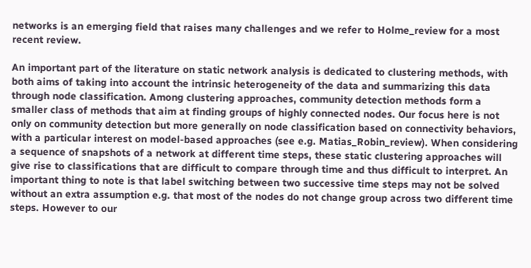networks is an emerging field that raises many challenges and we refer to Holme_review for a most recent review.

An important part of the literature on static network analysis is dedicated to clustering methods, with both aims of taking into account the intrinsic heterogeneity of the data and summarizing this data through node classification. Among clustering approaches, community detection methods form a smaller class of methods that aim at finding groups of highly connected nodes. Our focus here is not only on community detection but more generally on node classification based on connectivity behaviors, with a particular interest on model-based approaches (see e.g. Matias_Robin_review). When considering a sequence of snapshots of a network at different time steps, these static clustering approaches will give rise to classifications that are difficult to compare through time and thus difficult to interpret. An important thing to note is that label switching between two successive time steps may not be solved without an extra assumption e.g. that most of the nodes do not change group across two different time steps. However to our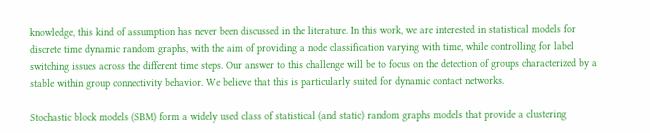knowledge, this kind of assumption has never been discussed in the literature. In this work, we are interested in statistical models for discrete time dynamic random graphs, with the aim of providing a node classification varying with time, while controlling for label switching issues across the different time steps. Our answer to this challenge will be to focus on the detection of groups characterized by a stable within group connectivity behavior. We believe that this is particularly suited for dynamic contact networks.

Stochastic block models (SBM) form a widely used class of statistical (and static) random graphs models that provide a clustering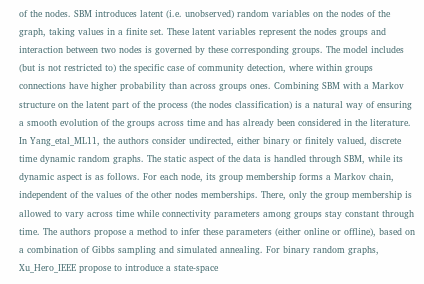of the nodes. SBM introduces latent (i.e. unobserved) random variables on the nodes of the graph, taking values in a finite set. These latent variables represent the nodes groups and interaction between two nodes is governed by these corresponding groups. The model includes (but is not restricted to) the specific case of community detection, where within groups connections have higher probability than across groups ones. Combining SBM with a Markov structure on the latent part of the process (the nodes classification) is a natural way of ensuring a smooth evolution of the groups across time and has already been considered in the literature. In Yang_etal_ML11, the authors consider undirected, either binary or finitely valued, discrete time dynamic random graphs. The static aspect of the data is handled through SBM, while its dynamic aspect is as follows. For each node, its group membership forms a Markov chain, independent of the values of the other nodes memberships. There, only the group membership is allowed to vary across time while connectivity parameters among groups stay constant through time. The authors propose a method to infer these parameters (either online or offline), based on a combination of Gibbs sampling and simulated annealing. For binary random graphs, Xu_Hero_IEEE propose to introduce a state-space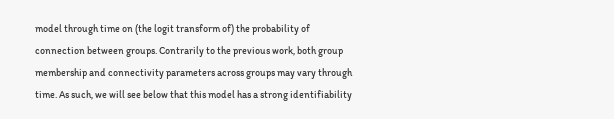model through time on (the logit transform of) the probability of connection between groups. Contrarily to the previous work, both group membership and connectivity parameters across groups may vary through time. As such, we will see below that this model has a strong identifiability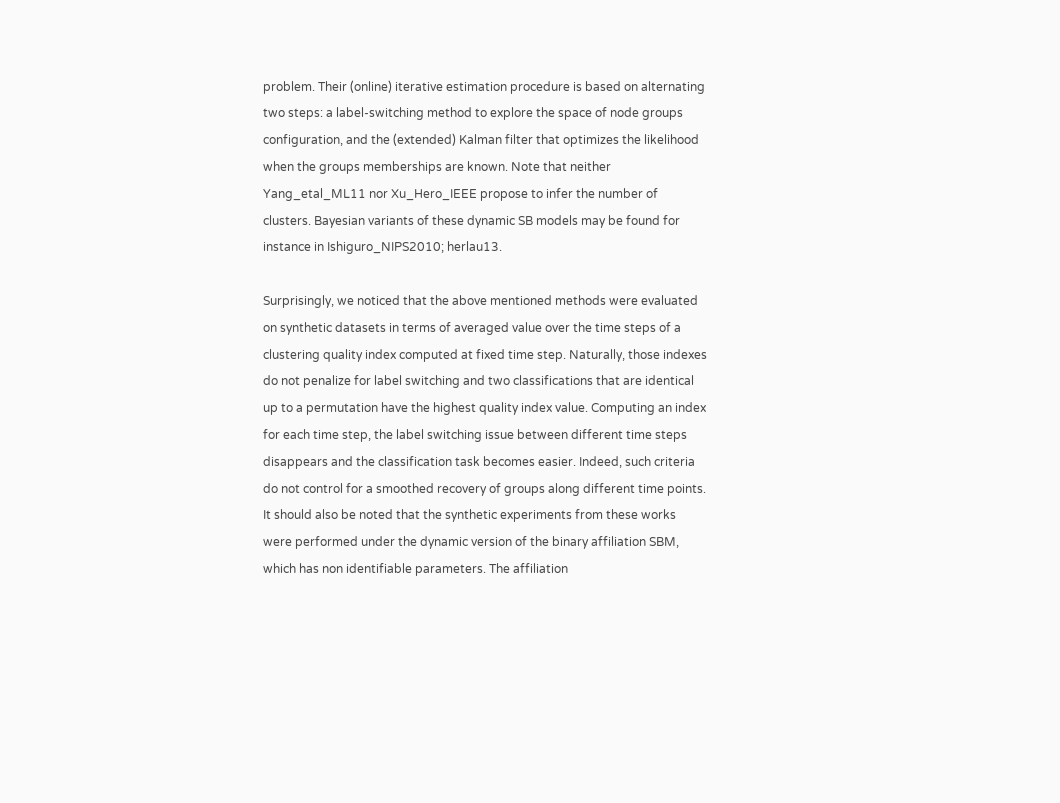problem. Their (online) iterative estimation procedure is based on alternating two steps: a label-switching method to explore the space of node groups configuration, and the (extended) Kalman filter that optimizes the likelihood when the groups memberships are known. Note that neither Yang_etal_ML11 nor Xu_Hero_IEEE propose to infer the number of clusters. Bayesian variants of these dynamic SB models may be found for instance in Ishiguro_NIPS2010; herlau13.

Surprisingly, we noticed that the above mentioned methods were evaluated on synthetic datasets in terms of averaged value over the time steps of a clustering quality index computed at fixed time step. Naturally, those indexes do not penalize for label switching and two classifications that are identical up to a permutation have the highest quality index value. Computing an index for each time step, the label switching issue between different time steps disappears and the classification task becomes easier. Indeed, such criteria do not control for a smoothed recovery of groups along different time points. It should also be noted that the synthetic experiments from these works were performed under the dynamic version of the binary affiliation SBM, which has non identifiable parameters. The affiliation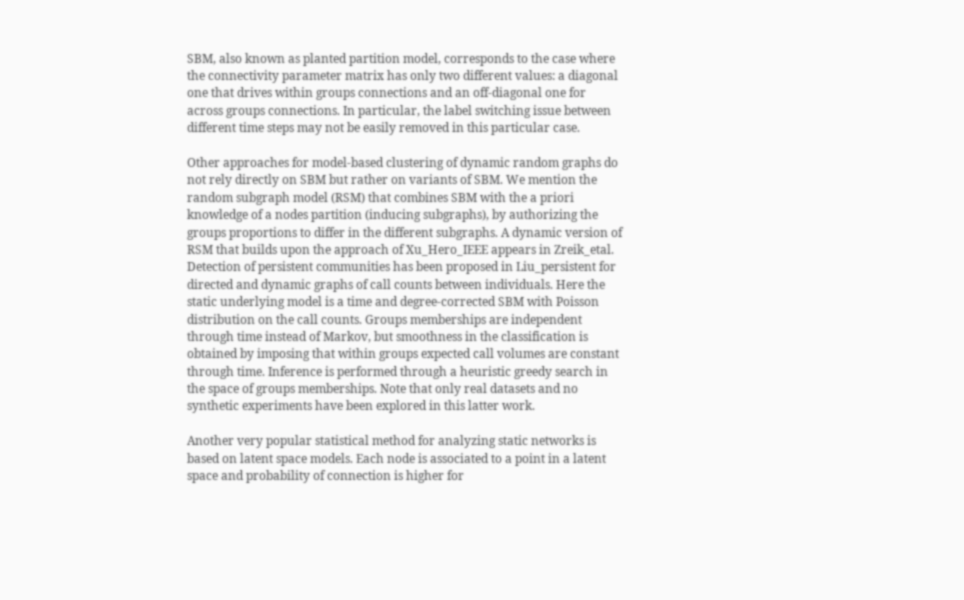SBM, also known as planted partition model, corresponds to the case where the connectivity parameter matrix has only two different values: a diagonal one that drives within groups connections and an off-diagonal one for across groups connections. In particular, the label switching issue between different time steps may not be easily removed in this particular case.

Other approaches for model-based clustering of dynamic random graphs do not rely directly on SBM but rather on variants of SBM. We mention the random subgraph model (RSM) that combines SBM with the a priori knowledge of a nodes partition (inducing subgraphs), by authorizing the groups proportions to differ in the different subgraphs. A dynamic version of RSM that builds upon the approach of Xu_Hero_IEEE appears in Zreik_etal. Detection of persistent communities has been proposed in Liu_persistent for directed and dynamic graphs of call counts between individuals. Here the static underlying model is a time and degree-corrected SBM with Poisson distribution on the call counts. Groups memberships are independent through time instead of Markov, but smoothness in the classification is obtained by imposing that within groups expected call volumes are constant through time. Inference is performed through a heuristic greedy search in the space of groups memberships. Note that only real datasets and no synthetic experiments have been explored in this latter work.

Another very popular statistical method for analyzing static networks is based on latent space models. Each node is associated to a point in a latent space and probability of connection is higher for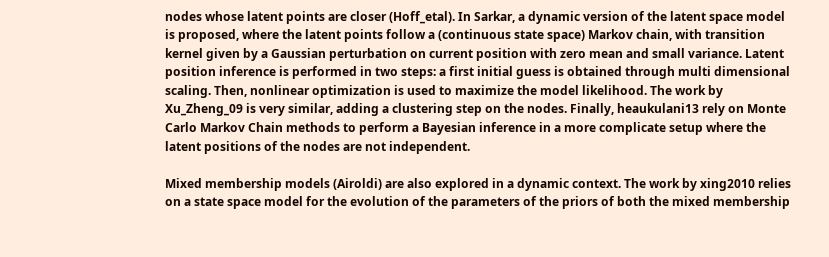nodes whose latent points are closer (Hoff_etal). In Sarkar, a dynamic version of the latent space model is proposed, where the latent points follow a (continuous state space) Markov chain, with transition kernel given by a Gaussian perturbation on current position with zero mean and small variance. Latent position inference is performed in two steps: a first initial guess is obtained through multi dimensional scaling. Then, nonlinear optimization is used to maximize the model likelihood. The work by Xu_Zheng_09 is very similar, adding a clustering step on the nodes. Finally, heaukulani13 rely on Monte Carlo Markov Chain methods to perform a Bayesian inference in a more complicate setup where the latent positions of the nodes are not independent.

Mixed membership models (Airoldi) are also explored in a dynamic context. The work by xing2010 relies on a state space model for the evolution of the parameters of the priors of both the mixed membership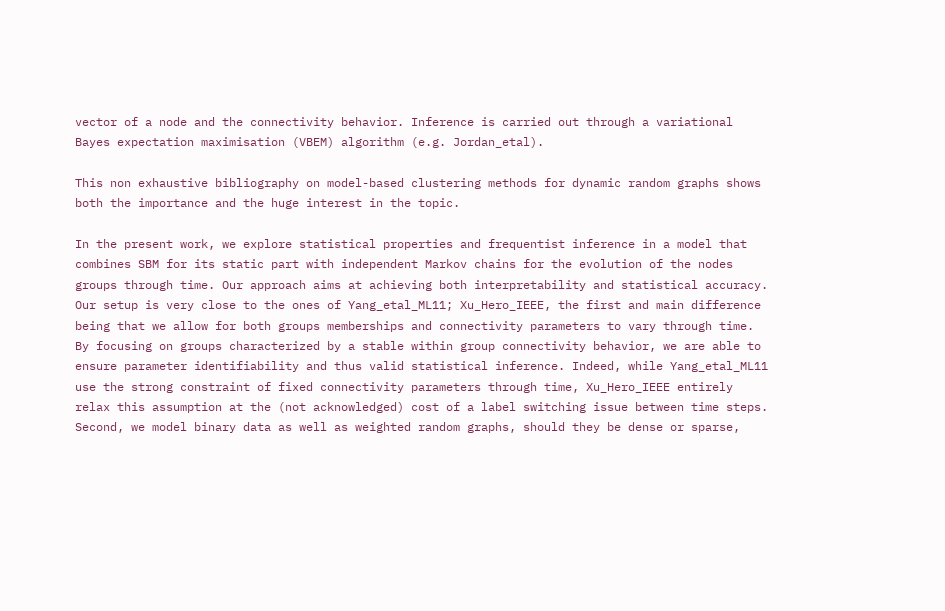vector of a node and the connectivity behavior. Inference is carried out through a variational Bayes expectation maximisation (VBEM) algorithm (e.g. Jordan_etal).

This non exhaustive bibliography on model-based clustering methods for dynamic random graphs shows both the importance and the huge interest in the topic.

In the present work, we explore statistical properties and frequentist inference in a model that combines SBM for its static part with independent Markov chains for the evolution of the nodes groups through time. Our approach aims at achieving both interpretability and statistical accuracy. Our setup is very close to the ones of Yang_etal_ML11; Xu_Hero_IEEE, the first and main difference being that we allow for both groups memberships and connectivity parameters to vary through time. By focusing on groups characterized by a stable within group connectivity behavior, we are able to ensure parameter identifiability and thus valid statistical inference. Indeed, while Yang_etal_ML11 use the strong constraint of fixed connectivity parameters through time, Xu_Hero_IEEE entirely relax this assumption at the (not acknowledged) cost of a label switching issue between time steps. Second, we model binary data as well as weighted random graphs, should they be dense or sparse,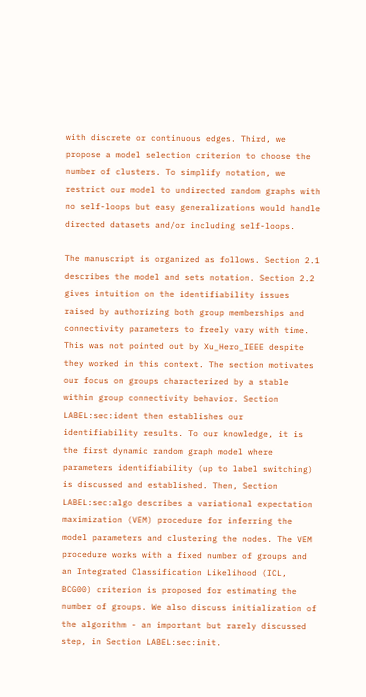with discrete or continuous edges. Third, we propose a model selection criterion to choose the number of clusters. To simplify notation, we restrict our model to undirected random graphs with no self-loops but easy generalizations would handle directed datasets and/or including self-loops.

The manuscript is organized as follows. Section 2.1 describes the model and sets notation. Section 2.2 gives intuition on the identifiability issues raised by authorizing both group memberships and connectivity parameters to freely vary with time. This was not pointed out by Xu_Hero_IEEE despite they worked in this context. The section motivates our focus on groups characterized by a stable within group connectivity behavior. Section LABEL:sec:ident then establishes our identifiability results. To our knowledge, it is the first dynamic random graph model where parameters identifiability (up to label switching) is discussed and established. Then, Section LABEL:sec:algo describes a variational expectation maximization (VEM) procedure for inferring the model parameters and clustering the nodes. The VEM procedure works with a fixed number of groups and an Integrated Classification Likelihood (ICL, BCG00) criterion is proposed for estimating the number of groups. We also discuss initialization of the algorithm - an important but rarely discussed step, in Section LABEL:sec:init.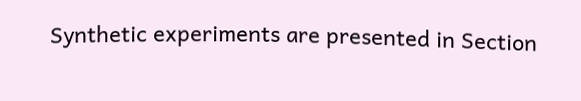Synthetic experiments are presented in Section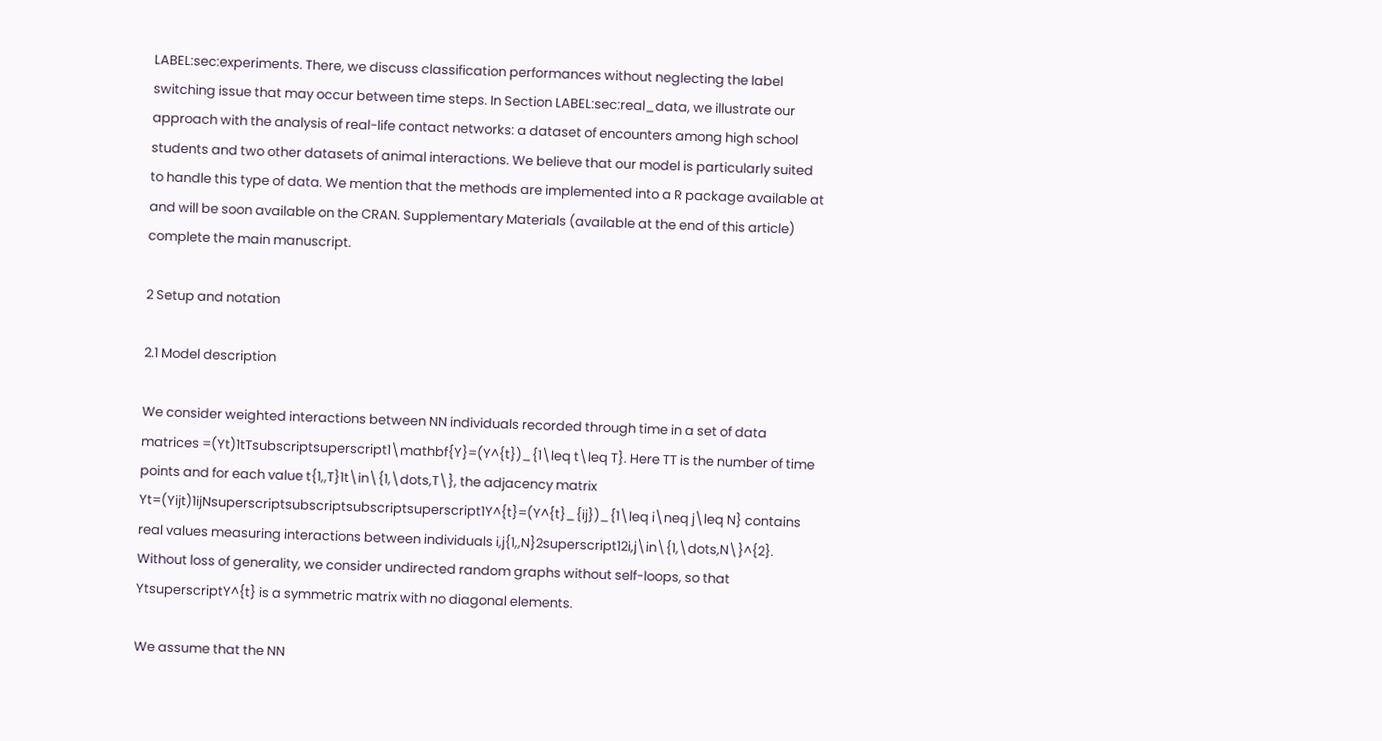LABEL:sec:experiments. There, we discuss classification performances without neglecting the label switching issue that may occur between time steps. In Section LABEL:sec:real_data, we illustrate our approach with the analysis of real-life contact networks: a dataset of encounters among high school students and two other datasets of animal interactions. We believe that our model is particularly suited to handle this type of data. We mention that the methods are implemented into a R package available at and will be soon available on the CRAN. Supplementary Materials (available at the end of this article) complete the main manuscript.

2 Setup and notation

2.1 Model description

We consider weighted interactions between NN individuals recorded through time in a set of data matrices =(Yt)1tTsubscriptsuperscript1\mathbf{Y}=(Y^{t})_{1\leq t\leq T}. Here TT is the number of time points and for each value t{1,,T}1t\in\{1,\dots,T\}, the adjacency matrix Yt=(Yijt)1ijNsuperscriptsubscriptsubscriptsuperscript1Y^{t}=(Y^{t}_{ij})_{1\leq i\neq j\leq N} contains real values measuring interactions between individuals i,j{1,,N}2superscript12i,j\in\{1,\dots,N\}^{2}. Without loss of generality, we consider undirected random graphs without self-loops, so that YtsuperscriptY^{t} is a symmetric matrix with no diagonal elements.

We assume that the NN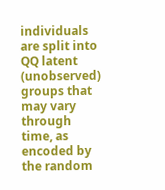individuals are split into QQ latent (unobserved) groups that may vary through time, as encoded by the random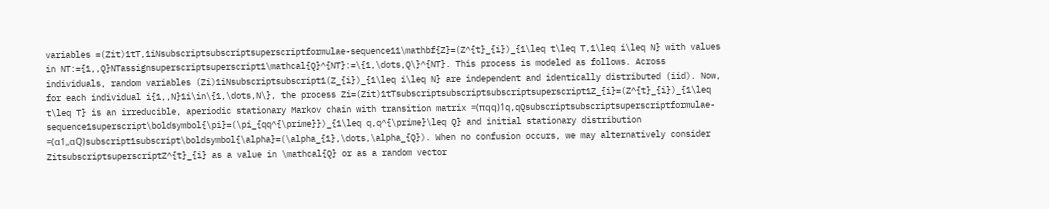variables =(Zit)1tT,1iNsubscriptsubscriptsuperscriptformulae-sequence11\mathbf{Z}=(Z^{t}_{i})_{1\leq t\leq T,1\leq i\leq N} with values in NT:={1,,Q}NTassignsuperscriptsuperscript1\mathcal{Q}^{NT}:=\{1,\dots,Q\}^{NT}. This process is modeled as follows. Across individuals, random variables (Zi)1iNsubscriptsubscript1(Z_{i})_{1\leq i\leq N} are independent and identically distributed (iid). Now, for each individual i{1,,N}1i\in\{1,\dots,N\}, the process Zi=(Zit)1tTsubscriptsubscriptsubscriptsuperscript1Z_{i}=(Z^{t}_{i})_{1\leq t\leq T} is an irreducible, aperiodic stationary Markov chain with transition matrix =(πqq)1q,qQsubscriptsubscriptsuperscriptformulae-sequence1superscript\boldsymbol{\pi}=(\pi_{qq^{\prime}})_{1\leq q,q^{\prime}\leq Q} and initial stationary distribution =(α1,,αQ)subscript1subscript\boldsymbol{\alpha}=(\alpha_{1},\dots,\alpha_{Q}). When no confusion occurs, we may alternatively consider ZitsubscriptsuperscriptZ^{t}_{i} as a value in \mathcal{Q} or as a random vector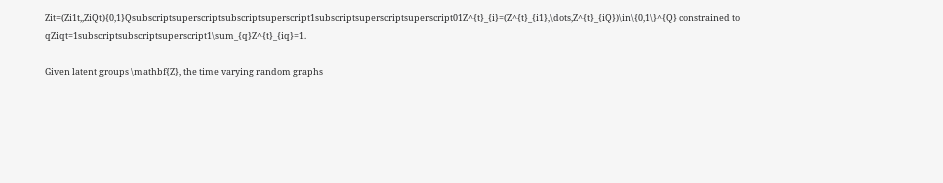Zit=(Zi1t,,ZiQt){0,1}Qsubscriptsuperscriptsubscriptsuperscript1subscriptsuperscriptsuperscript01Z^{t}_{i}=(Z^{t}_{i1},\dots,Z^{t}_{iQ})\in\{0,1\}^{Q} constrained to qZiqt=1subscriptsubscriptsuperscript1\sum_{q}Z^{t}_{iq}=1.

Given latent groups \mathbf{Z}, the time varying random graphs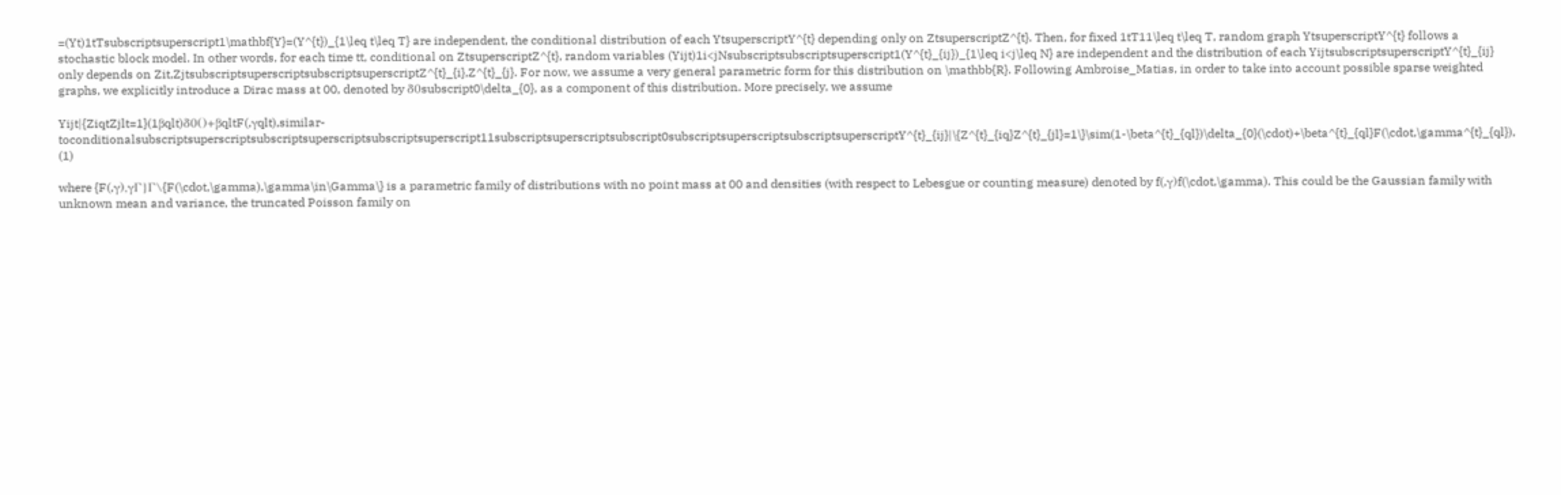=(Yt)1tTsubscriptsuperscript1\mathbf{Y}=(Y^{t})_{1\leq t\leq T} are independent, the conditional distribution of each YtsuperscriptY^{t} depending only on ZtsuperscriptZ^{t}. Then, for fixed 1tT11\leq t\leq T, random graph YtsuperscriptY^{t} follows a stochastic block model. In other words, for each time tt, conditional on ZtsuperscriptZ^{t}, random variables (Yijt)1i<jNsubscriptsubscriptsuperscript1(Y^{t}_{ij})_{1\leq i<j\leq N} are independent and the distribution of each YijtsubscriptsuperscriptY^{t}_{ij} only depends on Zit,ZjtsubscriptsuperscriptsubscriptsuperscriptZ^{t}_{i},Z^{t}_{j}. For now, we assume a very general parametric form for this distribution on \mathbb{R}. Following Ambroise_Matias, in order to take into account possible sparse weighted graphs, we explicitly introduce a Dirac mass at 00, denoted by δ0subscript0\delta_{0}, as a component of this distribution. More precisely, we assume

Yijt|{ZiqtZjlt=1}(1βqlt)δ0()+βqltF(,γqlt),similar-toconditionalsubscriptsuperscriptsubscriptsuperscriptsubscriptsuperscript11subscriptsuperscriptsubscript0subscriptsuperscriptsubscriptsuperscriptY^{t}_{ij}|\{Z^{t}_{iq}Z^{t}_{jl}=1\}\sim(1-\beta^{t}_{ql})\delta_{0}(\cdot)+\beta^{t}_{ql}F(\cdot,\gamma^{t}_{ql}), (1)

where {F(,γ),γΓ}Γ\{F(\cdot,\gamma),\gamma\in\Gamma\} is a parametric family of distributions with no point mass at 00 and densities (with respect to Lebesgue or counting measure) denoted by f(,γ)f(\cdot,\gamma). This could be the Gaussian family with unknown mean and variance, the truncated Poisson family on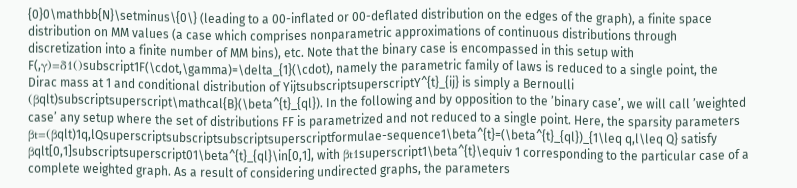{0}0\mathbb{N}\setminus\{0\} (leading to a 00-inflated or 00-deflated distribution on the edges of the graph), a finite space distribution on MM values (a case which comprises nonparametric approximations of continuous distributions through discretization into a finite number of MM bins), etc. Note that the binary case is encompassed in this setup with F(,γ)=δ1()subscript1F(\cdot,\gamma)=\delta_{1}(\cdot), namely the parametric family of laws is reduced to a single point, the Dirac mass at 1 and conditional distribution of YijtsubscriptsuperscriptY^{t}_{ij} is simply a Bernoulli (βqlt)subscriptsuperscript\mathcal{B}(\beta^{t}_{ql}). In the following and by opposition to the ’binary case’, we will call ’weighted case’ any setup where the set of distributions FF is parametrized and not reduced to a single point. Here, the sparsity parameters βt=(βqlt)1q,lQsuperscriptsubscriptsubscriptsuperscriptformulae-sequence1\beta^{t}=(\beta^{t}_{ql})_{1\leq q,l\leq Q} satisfy βqlt[0,1]subscriptsuperscript01\beta^{t}_{ql}\in[0,1], with βt1superscript1\beta^{t}\equiv 1 corresponding to the particular case of a complete weighted graph. As a result of considering undirected graphs, the parameters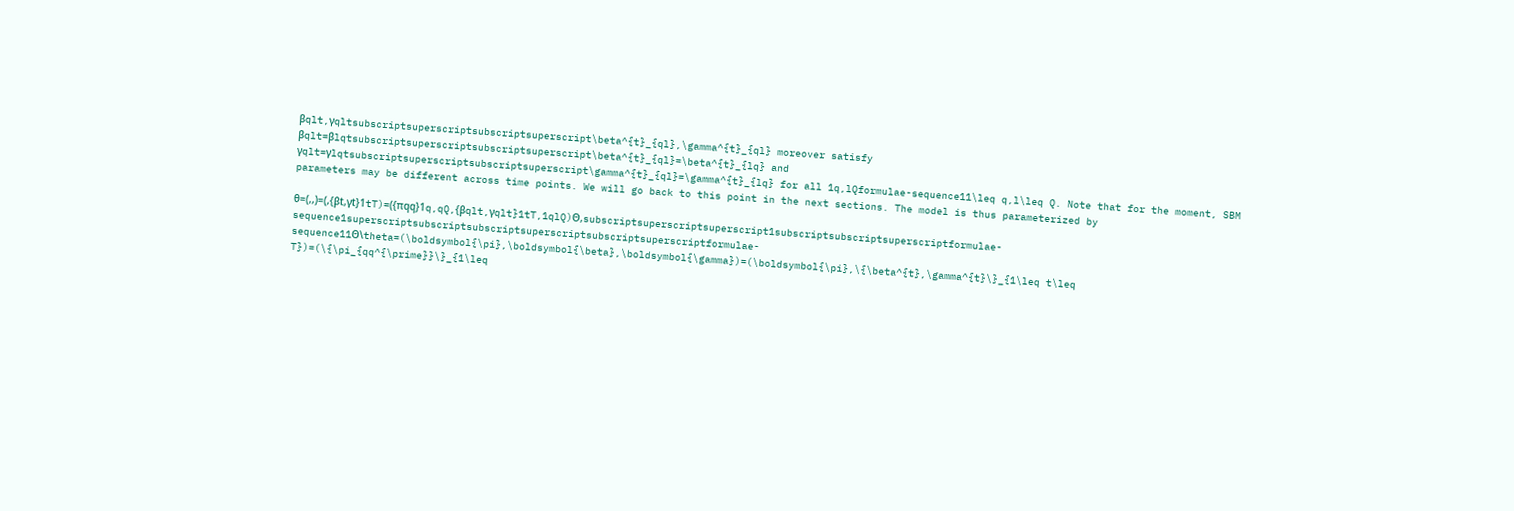βqlt,γqltsubscriptsuperscriptsubscriptsuperscript\beta^{t}_{ql},\gamma^{t}_{ql} moreover satisfy βqlt=βlqtsubscriptsuperscriptsubscriptsuperscript\beta^{t}_{ql}=\beta^{t}_{lq} and γqlt=γlqtsubscriptsuperscriptsubscriptsuperscript\gamma^{t}_{ql}=\gamma^{t}_{lq} for all 1q,lQformulae-sequence11\leq q,l\leq Q. Note that for the moment, SBM parameters may be different across time points. We will go back to this point in the next sections. The model is thus parameterized by

θ=(,,)=(,{βt,γt}1tT)=({πqq}1q,qQ,{βqlt,γqlt}1tT,1qlQ)Θ,subscriptsuperscriptsuperscript1subscriptsubscriptsuperscriptformulae-sequence1superscriptsubscriptsubscriptsuperscriptsubscriptsuperscriptformulae-sequence11Θ\theta=(\boldsymbol{\pi},\boldsymbol{\beta},\boldsymbol{\gamma})=(\boldsymbol{\pi},\{\beta^{t},\gamma^{t}\}_{1\leq t\leq T})=(\{\pi_{qq^{\prime}}\}_{1\leq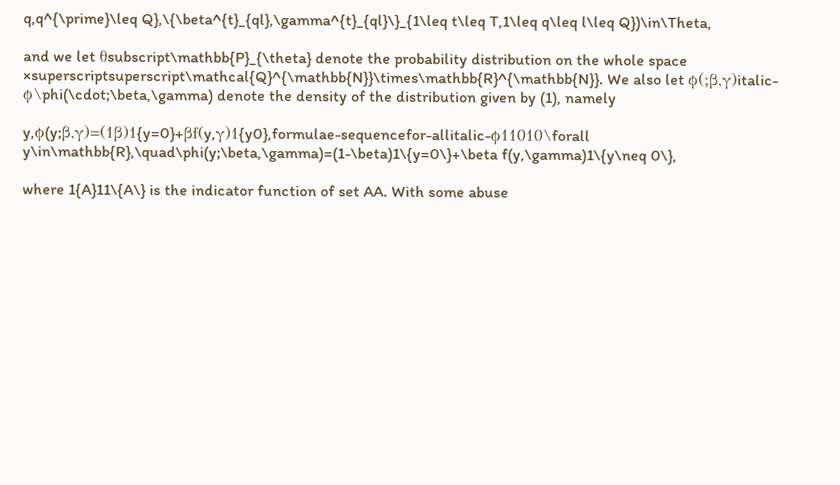q,q^{\prime}\leq Q},\{\beta^{t}_{ql},\gamma^{t}_{ql}\}_{1\leq t\leq T,1\leq q\leq l\leq Q})\in\Theta,

and we let θsubscript\mathbb{P}_{\theta} denote the probability distribution on the whole space ×superscriptsuperscript\mathcal{Q}^{\mathbb{N}}\times\mathbb{R}^{\mathbb{N}}. We also let ϕ(;β,γ)italic-ϕ\phi(\cdot;\beta,\gamma) denote the density of the distribution given by (1), namely

y,ϕ(y;β,γ)=(1β)1{y=0}+βf(y,γ)1{y0},formulae-sequencefor-allitalic-ϕ11010\forall y\in\mathbb{R},\quad\phi(y;\beta,\gamma)=(1-\beta)1\{y=0\}+\beta f(y,\gamma)1\{y\neq 0\},

where 1{A}11\{A\} is the indicator function of set AA. With some abuse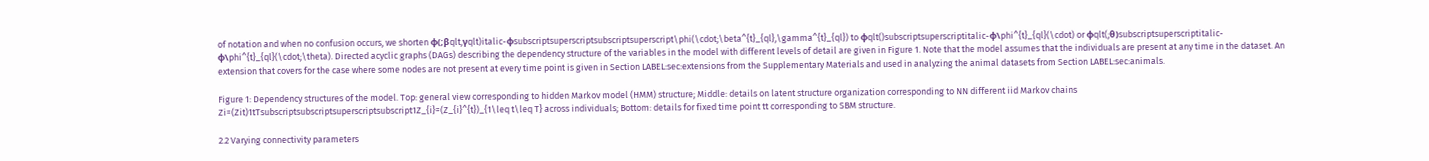of notation and when no confusion occurs, we shorten ϕ(;βqlt,γqlt)italic-ϕsubscriptsuperscriptsubscriptsuperscript\phi(\cdot;\beta^{t}_{ql},\gamma^{t}_{ql}) to ϕqlt()subscriptsuperscriptitalic-ϕ\phi^{t}_{ql}(\cdot) or ϕqlt(;θ)subscriptsuperscriptitalic-ϕ\phi^{t}_{ql}(\cdot;\theta). Directed acyclic graphs (DAGs) describing the dependency structure of the variables in the model with different levels of detail are given in Figure 1. Note that the model assumes that the individuals are present at any time in the dataset. An extension that covers for the case where some nodes are not present at every time point is given in Section LABEL:sec:extensions from the Supplementary Materials and used in analyzing the animal datasets from Section LABEL:sec:animals.

Figure 1: Dependency structures of the model. Top: general view corresponding to hidden Markov model (HMM) structure; Middle: details on latent structure organization corresponding to NN different iid Markov chains Zi=(Zit)1tTsubscriptsubscriptsuperscriptsubscript1Z_{i}=(Z_{i}^{t})_{1\leq t\leq T} across individuals; Bottom: details for fixed time point tt corresponding to SBM structure.

2.2 Varying connectivity parameters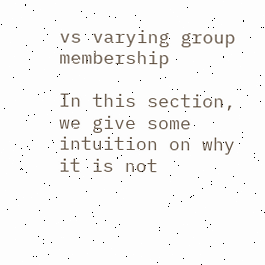vs varying group membership

In this section, we give some intuition on why it is not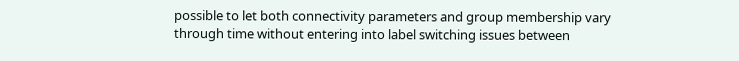possible to let both connectivity parameters and group membership vary through time without entering into label switching issues between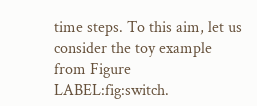time steps. To this aim, let us consider the toy example from Figure LABEL:fig:switch.